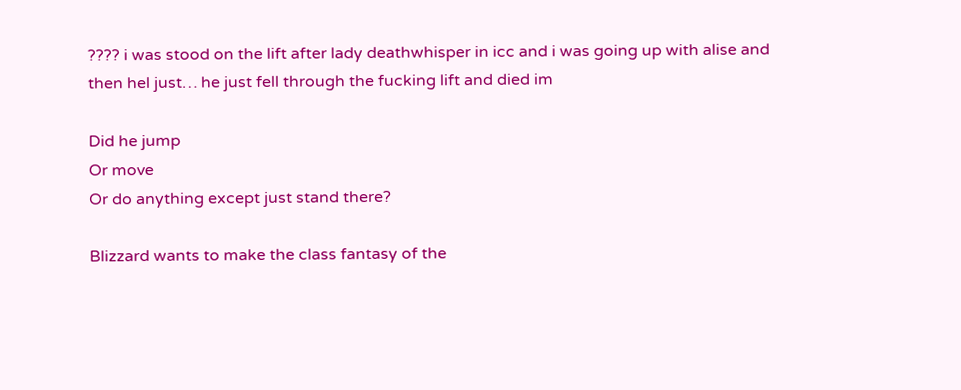???? i was stood on the lift after lady deathwhisper in icc and i was going up with alise and then hel just… he just fell through the fucking lift and died im

Did he jump
Or move
Or do anything except just stand there?

Blizzard wants to make the class fantasy of the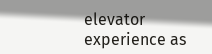elevator experience as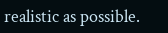realistic as possible.